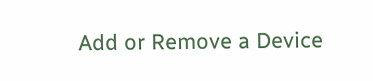Add or Remove a Device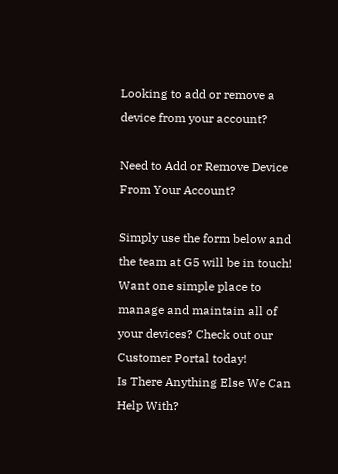Looking to add or remove a device from your account?

Need to Add or Remove Device From Your Account?

Simply use the form below and the team at G5 will be in touch!
Want one simple place to manage and maintain all of your devices? Check out our Customer Portal today!
Is There Anything Else We Can Help With?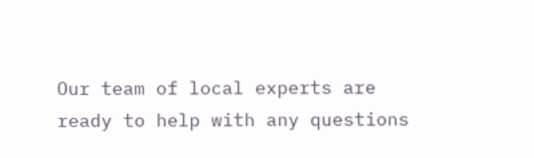Our team of local experts are ready to help with any questions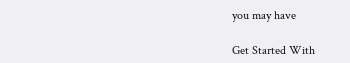you may have

Get Started With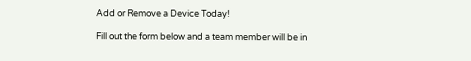Add or Remove a Device Today!

Fill out the form below and a team member will be in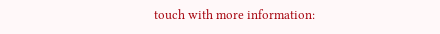touch with more information: